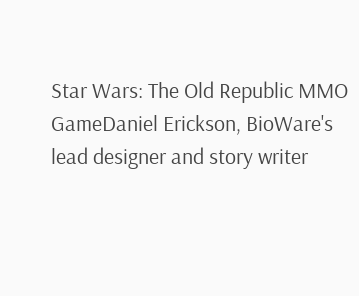Star Wars: The Old Republic MMO GameDaniel Erickson, BioWare's lead designer and story writer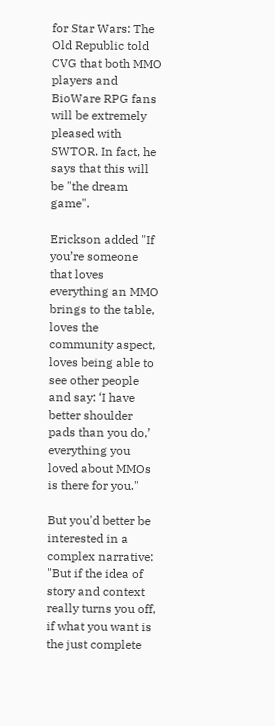for Star Wars: The Old Republic told CVG that both MMO players and BioWare RPG fans will be extremely pleased with SWTOR. In fact, he says that this will be "the dream game".

Erickson added "If you’re someone that loves everything an MMO brings to the table, loves the community aspect, loves being able to see other people and say: ‘I have better shoulder pads than you do,’ everything you loved about MMOs is there for you."

But you'd better be interested in a complex narrative: "But if the idea of story and context really turns you off, if what you want is the just complete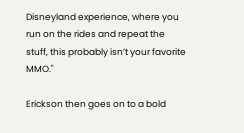Disneyland experience, where you run on the rides and repeat the stuff, this probably isn’t your favorite MMO."

Erickson then goes on to a bold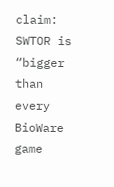claim: SWTOR is “bigger than every BioWare game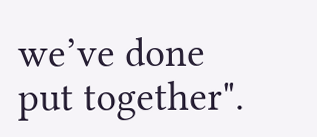we’ve done put together".